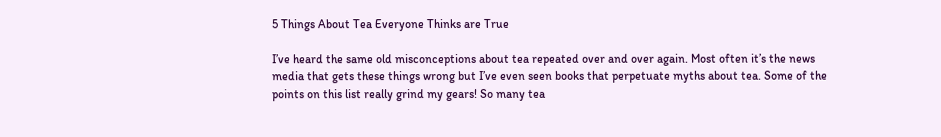5 Things About Tea Everyone Thinks are True

I’ve heard the same old misconceptions about tea repeated over and over again. Most often it’s the news media that gets these things wrong but I’ve even seen books that perpetuate myths about tea. Some of the points on this list really grind my gears! So many tea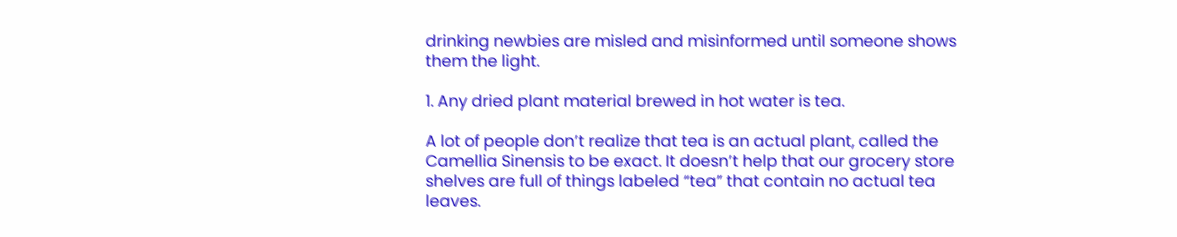drinking newbies are misled and misinformed until someone shows them the light.

1. Any dried plant material brewed in hot water is tea.

A lot of people don’t realize that tea is an actual plant, called the Camellia Sinensis to be exact. It doesn’t help that our grocery store shelves are full of things labeled “tea” that contain no actual tea leaves.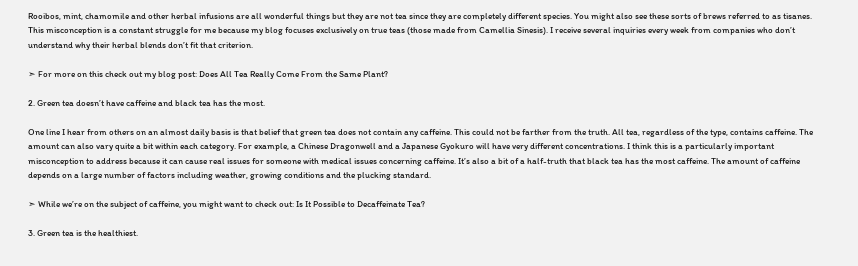Rooibos, mint, chamomile and other herbal infusions are all wonderful things but they are not tea since they are completely different species. You might also see these sorts of brews referred to as tisanes. This misconception is a constant struggle for me because my blog focuses exclusively on true teas (those made from Camellia Sinesis). I receive several inquiries every week from companies who don’t understand why their herbal blends don’t fit that criterion.

➣ For more on this check out my blog post: Does All Tea Really Come From the Same Plant?

2. Green tea doesn’t have caffeine and black tea has the most.

One line I hear from others on an almost daily basis is that belief that green tea does not contain any caffeine. This could not be farther from the truth. All tea, regardless of the type, contains caffeine. The amount can also vary quite a bit within each category. For example, a Chinese Dragonwell and a Japanese Gyokuro will have very different concentrations. I think this is a particularly important misconception to address because it can cause real issues for someone with medical issues concerning caffeine. It’s also a bit of a half-truth that black tea has the most caffeine. The amount of caffeine depends on a large number of factors including weather, growing conditions and the plucking standard.

➣ While we’re on the subject of caffeine, you might want to check out: Is It Possible to Decaffeinate Tea?

3. Green tea is the healthiest.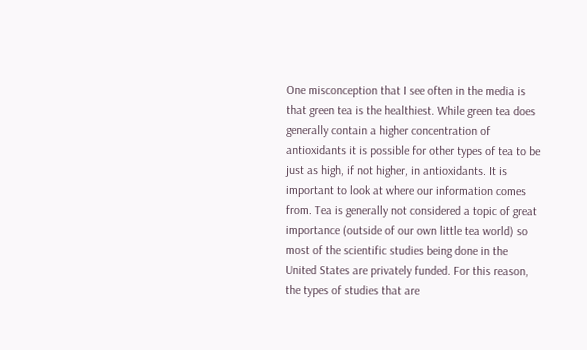One misconception that I see often in the media is that green tea is the healthiest. While green tea does generally contain a higher concentration of antioxidants it is possible for other types of tea to be just as high, if not higher, in antioxidants. It is important to look at where our information comes from. Tea is generally not considered a topic of great importance (outside of our own little tea world) so most of the scientific studies being done in the United States are privately funded. For this reason, the types of studies that are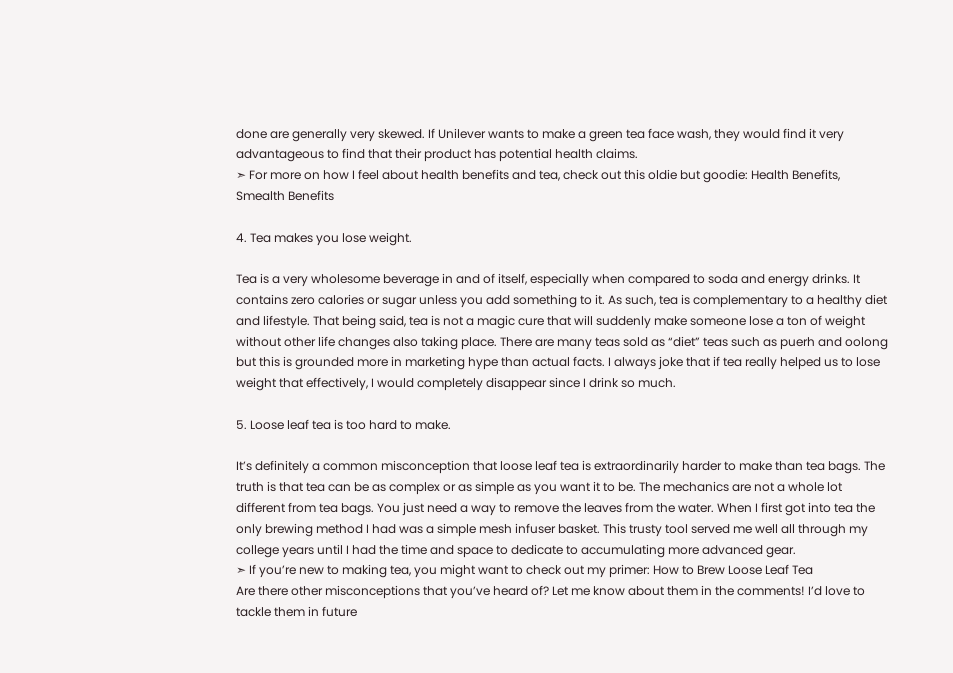done are generally very skewed. If Unilever wants to make a green tea face wash, they would find it very advantageous to find that their product has potential health claims.
➣ For more on how I feel about health benefits and tea, check out this oldie but goodie: Health Benefits, Smealth Benefits

4. Tea makes you lose weight.

Tea is a very wholesome beverage in and of itself, especially when compared to soda and energy drinks. It contains zero calories or sugar unless you add something to it. As such, tea is complementary to a healthy diet and lifestyle. That being said, tea is not a magic cure that will suddenly make someone lose a ton of weight without other life changes also taking place. There are many teas sold as “diet” teas such as puerh and oolong but this is grounded more in marketing hype than actual facts. I always joke that if tea really helped us to lose weight that effectively, I would completely disappear since I drink so much.

5. Loose leaf tea is too hard to make.

It’s definitely a common misconception that loose leaf tea is extraordinarily harder to make than tea bags. The truth is that tea can be as complex or as simple as you want it to be. The mechanics are not a whole lot different from tea bags. You just need a way to remove the leaves from the water. When I first got into tea the only brewing method I had was a simple mesh infuser basket. This trusty tool served me well all through my college years until I had the time and space to dedicate to accumulating more advanced gear.
➣ If you’re new to making tea, you might want to check out my primer: How to Brew Loose Leaf Tea
Are there other misconceptions that you’ve heard of? Let me know about them in the comments! I’d love to tackle them in future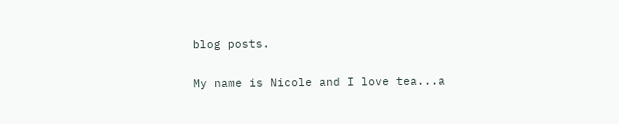blog posts.

My name is Nicole and I love tea...a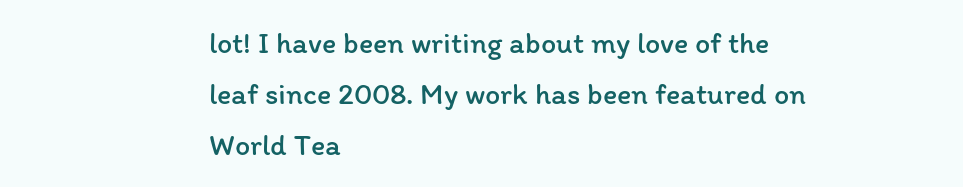lot! I have been writing about my love of the leaf since 2008. My work has been featured on World Tea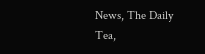News, The Daily Tea,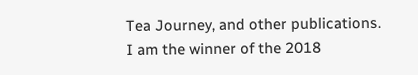Tea Journey, and other publications. I am the winner of the 2018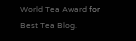World Tea Award for Best Tea Blog.